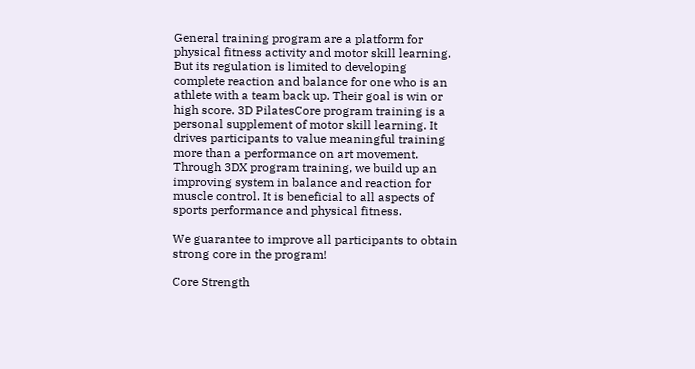General training program are a platform for physical fitness activity and motor skill learning. But its regulation is limited to developing complete reaction and balance for one who is an athlete with a team back up. Their goal is win or high score. 3D PilatesCore program training is a personal supplement of motor skill learning. It drives participants to value meaningful training more than a performance on art movement. Through 3DX program training, we build up an improving system in balance and reaction for muscle control. It is beneficial to all aspects of sports performance and physical fitness.

We guarantee to improve all participants to obtain strong core in the program!

Core Strength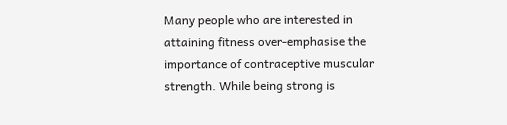Many people who are interested in attaining fitness over-emphasise the importance of contraceptive muscular strength. While being strong is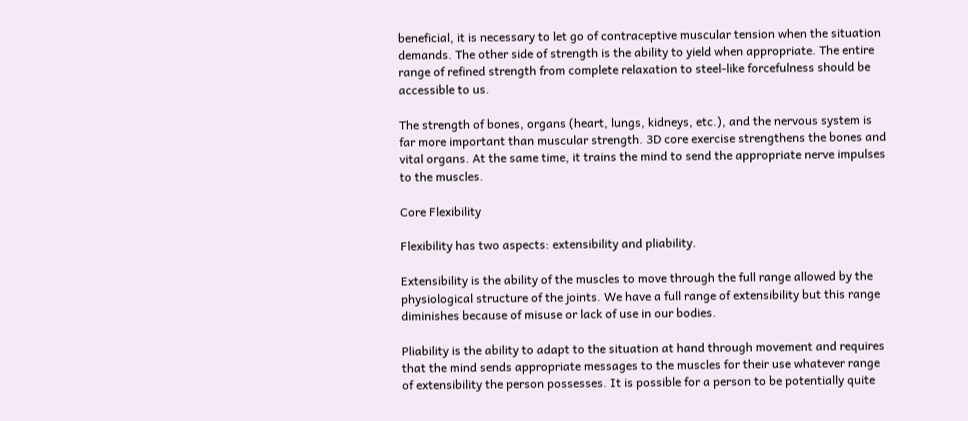beneficial, it is necessary to let go of contraceptive muscular tension when the situation demands. The other side of strength is the ability to yield when appropriate. The entire range of refined strength from complete relaxation to steel-like forcefulness should be accessible to us.

The strength of bones, organs (heart, lungs, kidneys, etc.), and the nervous system is far more important than muscular strength. 3D core exercise strengthens the bones and vital organs. At the same time, it trains the mind to send the appropriate nerve impulses to the muscles.

Core Flexibility

Flexibility has two aspects: extensibility and pliability.

Extensibility is the ability of the muscles to move through the full range allowed by the physiological structure of the joints. We have a full range of extensibility but this range diminishes because of misuse or lack of use in our bodies.

Pliability is the ability to adapt to the situation at hand through movement and requires that the mind sends appropriate messages to the muscles for their use whatever range of extensibility the person possesses. It is possible for a person to be potentially quite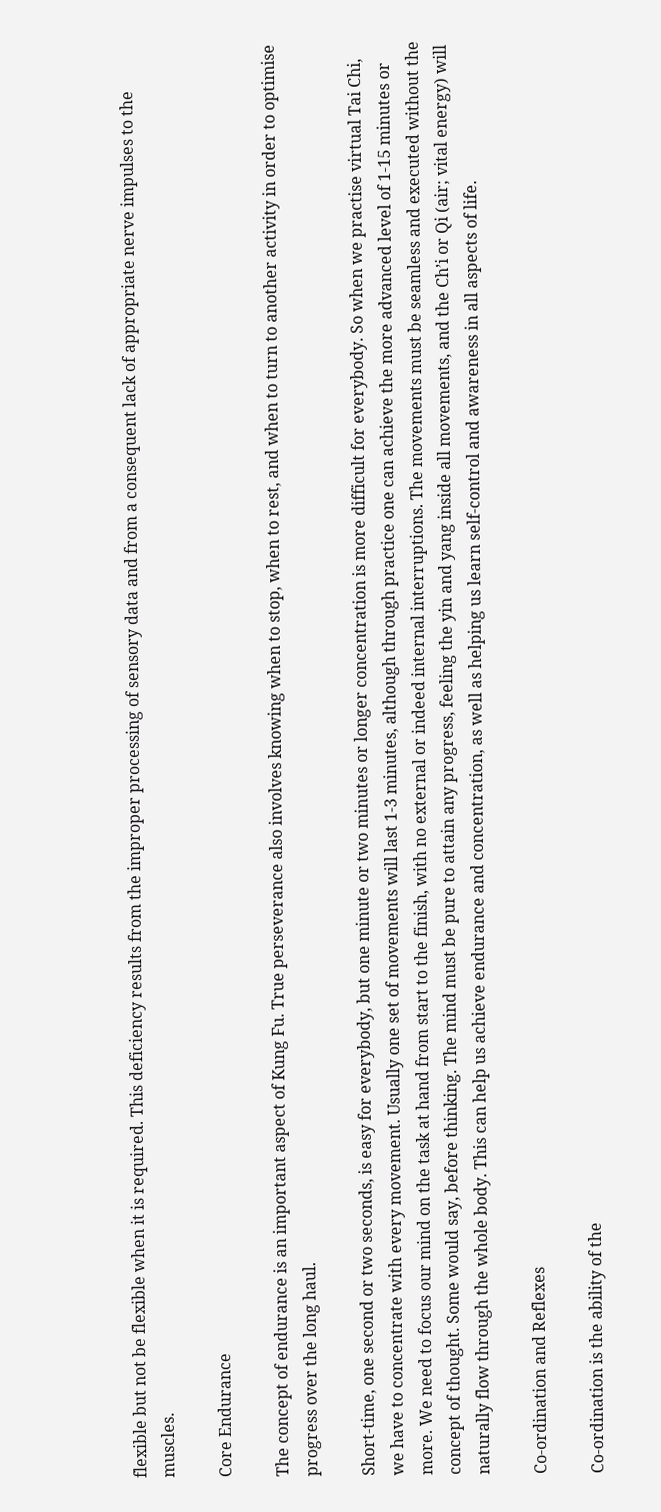flexible but not be flexible when it is required. This deficiency results from the improper processing of sensory data and from a consequent lack of appropriate nerve impulses to the muscles.

Core Endurance

The concept of endurance is an important aspect of Kung Fu. True perseverance also involves knowing when to stop, when to rest, and when to turn to another activity in order to optimise progress over the long haul.

Short-time, one second or two seconds, is easy for everybody, but one minute or two minutes or longer concentration is more difficult for everybody. So when we practise virtual Tai Chi, we have to concentrate with every movement. Usually one set of movements will last 1-3 minutes, although through practice one can achieve the more advanced level of 1-15 minutes or more. We need to focus our mind on the task at hand from start to the finish, with no external or indeed internal interruptions. The movements must be seamless and executed without the concept of thought. Some would say, before thinking. The mind must be pure to attain any progress, feeling the yin and yang inside all movements, and the Ch’i or Qi (air; vital energy) will naturally flow through the whole body. This can help us achieve endurance and concentration, as well as helping us learn self-control and awareness in all aspects of life.

Co-ordination and Reflexes

Co-ordination is the ability of the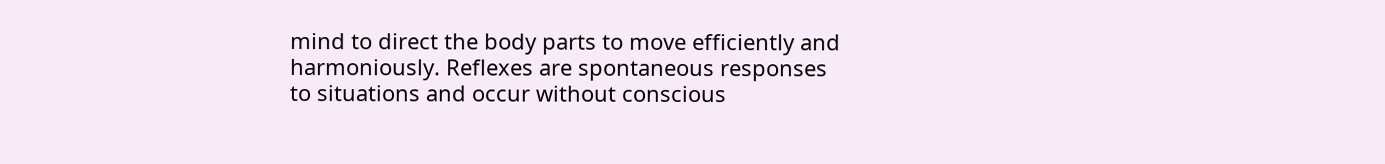mind to direct the body parts to move efficiently and harmoniously. Reflexes are spontaneous responses to situations and occur without conscious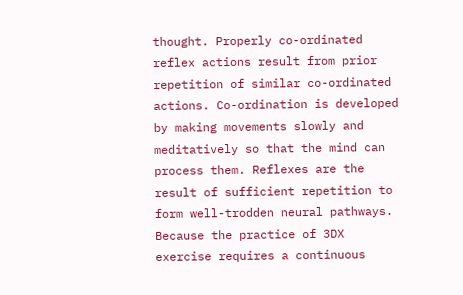thought. Properly co-ordinated reflex actions result from prior repetition of similar co-ordinated actions. Co-ordination is developed by making movements slowly and meditatively so that the mind can process them. Reflexes are the result of sufficient repetition to form well-trodden neural pathways. Because the practice of 3DX exercise requires a continuous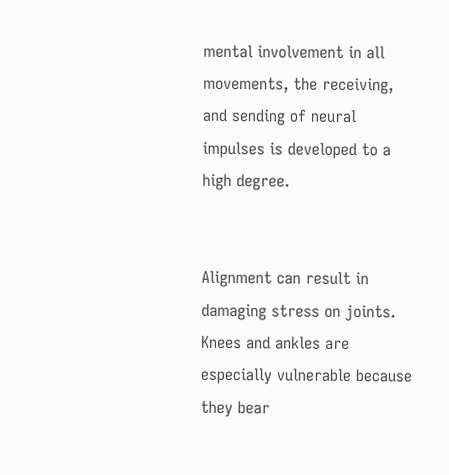mental involvement in all movements, the receiving, and sending of neural impulses is developed to a high degree.


Alignment can result in damaging stress on joints. Knees and ankles are especially vulnerable because they bear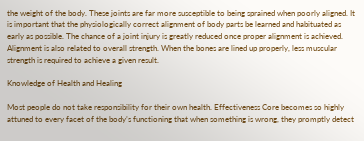the weight of the body. These joints are far more susceptible to being sprained when poorly aligned. It is important that the physiologically correct alignment of body parts be learned and habituated as early as possible. The chance of a joint injury is greatly reduced once proper alignment is achieved. Alignment is also related to overall strength. When the bones are lined up properly, less muscular strength is required to achieve a given result.

Knowledge of Health and Healing

Most people do not take responsibility for their own health. Effectiveness Core becomes so highly attuned to every facet of the body’s functioning that when something is wrong, they promptly detect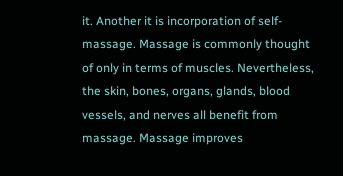it. Another it is incorporation of self-massage. Massage is commonly thought of only in terms of muscles. Nevertheless, the skin, bones, organs, glands, blood vessels, and nerves all benefit from massage. Massage improves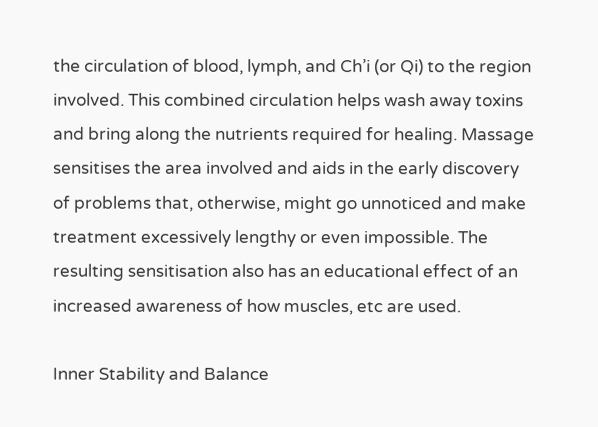the circulation of blood, lymph, and Ch’i (or Qi) to the region involved. This combined circulation helps wash away toxins and bring along the nutrients required for healing. Massage sensitises the area involved and aids in the early discovery of problems that, otherwise, might go unnoticed and make treatment excessively lengthy or even impossible. The resulting sensitisation also has an educational effect of an increased awareness of how muscles, etc are used.

Inner Stability and Balance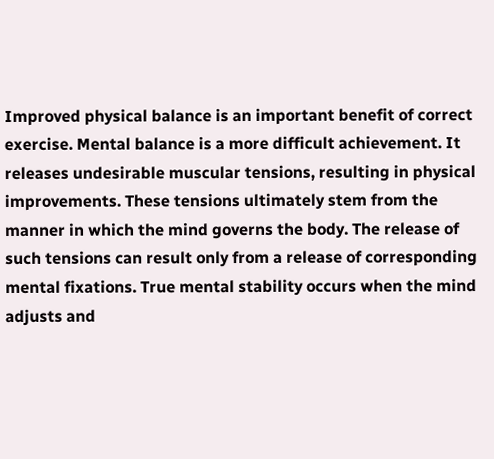Improved physical balance is an important benefit of correct exercise. Mental balance is a more difficult achievement. It releases undesirable muscular tensions, resulting in physical improvements. These tensions ultimately stem from the manner in which the mind governs the body. The release of such tensions can result only from a release of corresponding mental fixations. True mental stability occurs when the mind adjusts and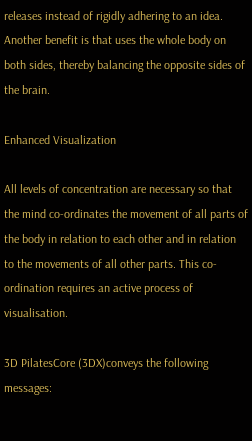releases instead of rigidly adhering to an idea. Another benefit is that uses the whole body on both sides, thereby balancing the opposite sides of the brain.

Enhanced Visualization

All levels of concentration are necessary so that the mind co-ordinates the movement of all parts of the body in relation to each other and in relation to the movements of all other parts. This co-ordination requires an active process of visualisation.

3D PilatesCore (3DX)conveys the following messages: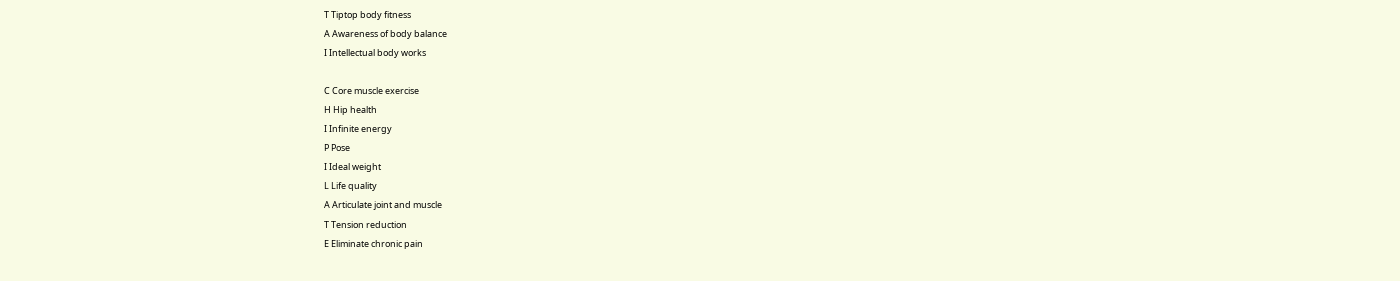T Tiptop body fitness
A Awareness of body balance
I Intellectual body works

C Core muscle exercise
H Hip health
I Infinite energy
P Pose
I Ideal weight
L Life quality
A Articulate joint and muscle
T Tension reduction
E Eliminate chronic pain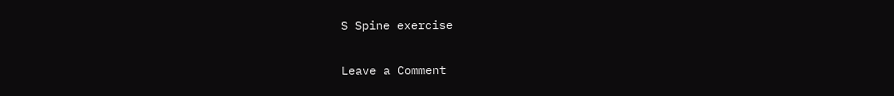S Spine exercise

Leave a Comment